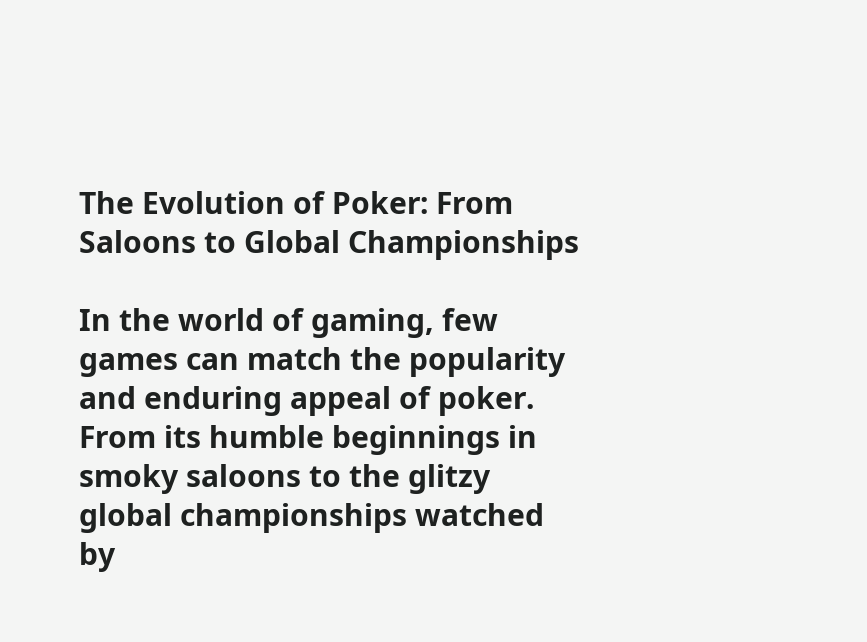The Evolution of Poker: From Saloons to Global Championships

In the world of gaming, few games can match the popularity and enduring appeal of poker. From its humble beginnings in smoky saloons to the glitzy global championships watched by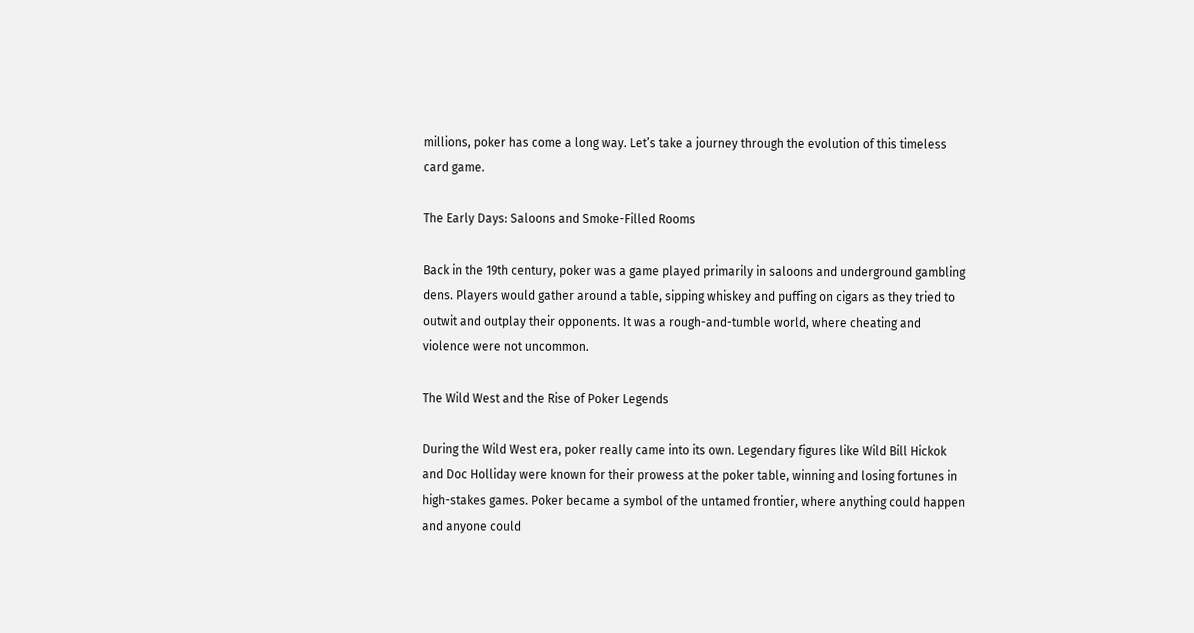millions, poker has come a long way. Let’s take a journey through the evolution of this timeless card game.

The Early Days: Saloons and Smoke-Filled Rooms

Back in the 19th century, poker was a game played primarily in saloons and underground gambling dens. Players would gather around a table, sipping whiskey and puffing on cigars as they tried to outwit and outplay their opponents. It was a rough-and-tumble world, where cheating and violence were not uncommon.

The Wild West and the Rise of Poker Legends

During the Wild West era, poker really came into its own. Legendary figures like Wild Bill Hickok and Doc Holliday were known for their prowess at the poker table, winning and losing fortunes in high-stakes games. Poker became a symbol of the untamed frontier, where anything could happen and anyone could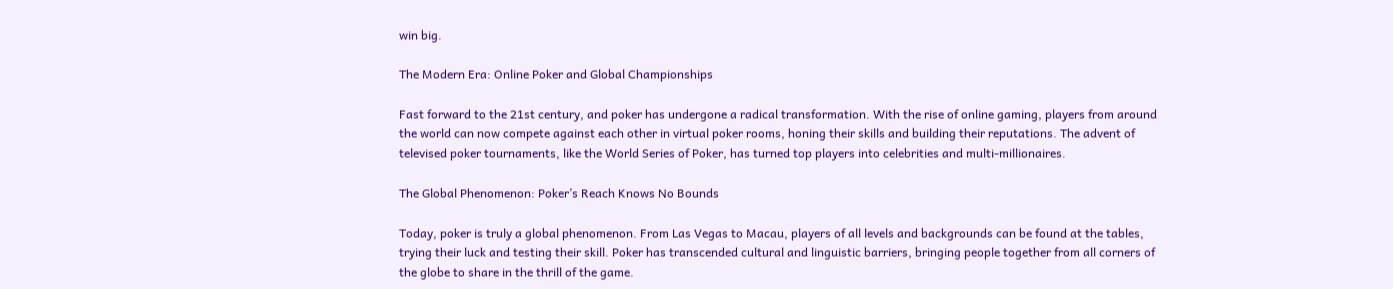win big.

The Modern Era: Online Poker and Global Championships

Fast forward to the 21st century, and poker has undergone a radical transformation. With the rise of online gaming, players from around the world can now compete against each other in virtual poker rooms, honing their skills and building their reputations. The advent of televised poker tournaments, like the World Series of Poker, has turned top players into celebrities and multi-millionaires.

The Global Phenomenon: Poker’s Reach Knows No Bounds

Today, poker is truly a global phenomenon. From Las Vegas to Macau, players of all levels and backgrounds can be found at the tables, trying their luck and testing their skill. Poker has transcended cultural and linguistic barriers, bringing people together from all corners of the globe to share in the thrill of the game.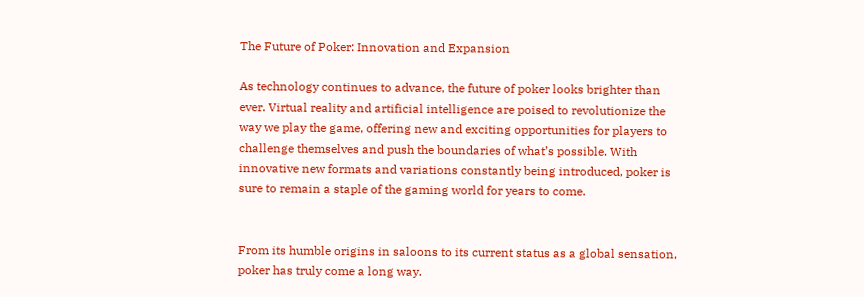The Future of Poker: Innovation and Expansion

As technology continues to advance, the future of poker looks brighter than ever. Virtual reality and artificial intelligence are poised to revolutionize the way we play the game, offering new and exciting opportunities for players to challenge themselves and push the boundaries of what’s possible. With innovative new formats and variations constantly being introduced, poker is sure to remain a staple of the gaming world for years to come.


From its humble origins in saloons to its current status as a global sensation, poker has truly come a long way.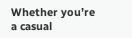Whether you’re a casual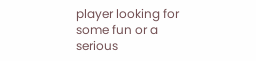player looking for some fun or a serious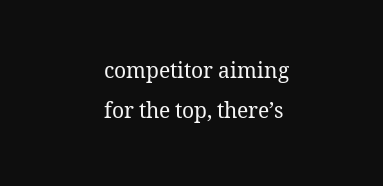competitor aiming for the top, there’s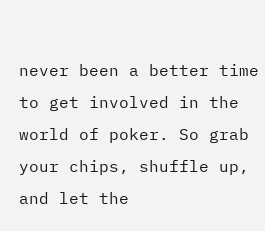never been a better time to get involved in the world of poker. So grab your chips, shuffle up, and let the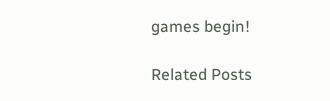games begin!

Related Posts